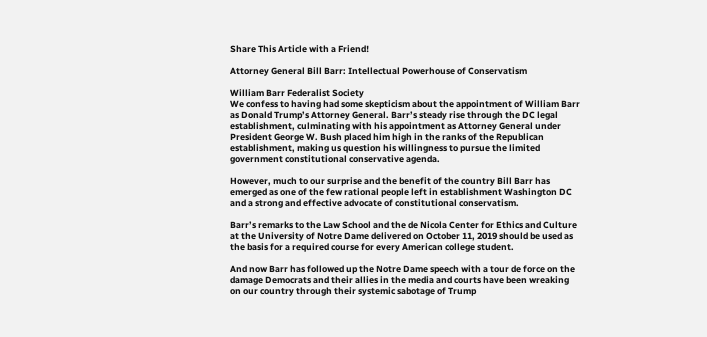Share This Article with a Friend!

Attorney General Bill Barr: Intellectual Powerhouse of Conservatism

William Barr Federalist Society
We confess to having had some skepticism about the appointment of William Barr as Donald Trump’s Attorney General. Barr’s steady rise through the DC legal establishment, culminating with his appointment as Attorney General under President George W. Bush placed him high in the ranks of the Republican establishment, making us question his willingness to pursue the limited government constitutional conservative agenda.

However, much to our surprise and the benefit of the country Bill Barr has emerged as one of the few rational people left in establishment Washington DC and a strong and effective advocate of constitutional conservatism.

Barr’s remarks to the Law School and the de Nicola Center for Ethics and Culture at the University of Notre Dame delivered on October 11, 2019 should be used as the basis for a required course for every American college student.

And now Barr has followed up the Notre Dame speech with a tour de force on the damage Democrats and their allies in the media and courts have been wreaking on our country through their systemic sabotage of Trump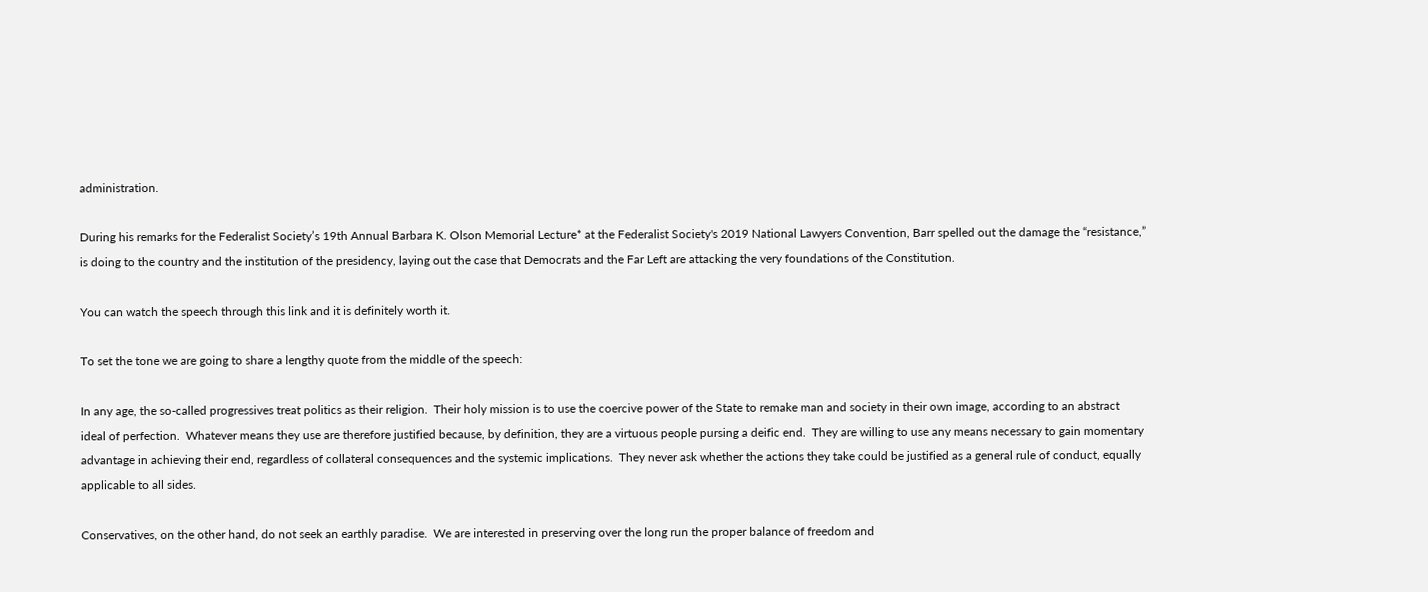administration.

During his remarks for the Federalist Society’s 19th Annual Barbara K. Olson Memorial Lecture* at the Federalist Society's 2019 National Lawyers Convention, Barr spelled out the damage the “resistance,” is doing to the country and the institution of the presidency, laying out the case that Democrats and the Far Left are attacking the very foundations of the Constitution.

You can watch the speech through this link and it is definitely worth it.

To set the tone we are going to share a lengthy quote from the middle of the speech:

In any age, the so-called progressives treat politics as their religion.  Their holy mission is to use the coercive power of the State to remake man and society in their own image, according to an abstract ideal of perfection.  Whatever means they use are therefore justified because, by definition, they are a virtuous people pursing a deific end.  They are willing to use any means necessary to gain momentary advantage in achieving their end, regardless of collateral consequences and the systemic implications.  They never ask whether the actions they take could be justified as a general rule of conduct, equally applicable to all sides.

Conservatives, on the other hand, do not seek an earthly paradise.  We are interested in preserving over the long run the proper balance of freedom and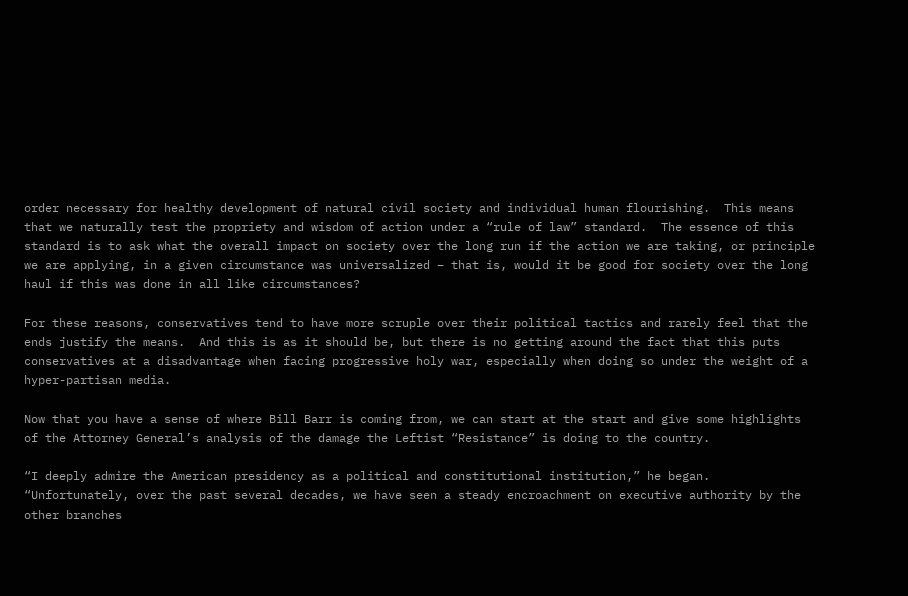order necessary for healthy development of natural civil society and individual human flourishing.  This means that we naturally test the propriety and wisdom of action under a “rule of law” standard.  The essence of this standard is to ask what the overall impact on society over the long run if the action we are taking, or principle we are applying, in a given circumstance was universalized – that is, would it be good for society over the long haul if this was done in all like circumstances?

For these reasons, conservatives tend to have more scruple over their political tactics and rarely feel that the ends justify the means.  And this is as it should be, but there is no getting around the fact that this puts conservatives at a disadvantage when facing progressive holy war, especially when doing so under the weight of a hyper-partisan media.

Now that you have a sense of where Bill Barr is coming from, we can start at the start and give some highlights of the Attorney General’s analysis of the damage the Leftist “Resistance” is doing to the country.

“I deeply admire the American presidency as a political and constitutional institution,” he began. “Unfortunately, over the past several decades, we have seen a steady encroachment on executive authority by the other branches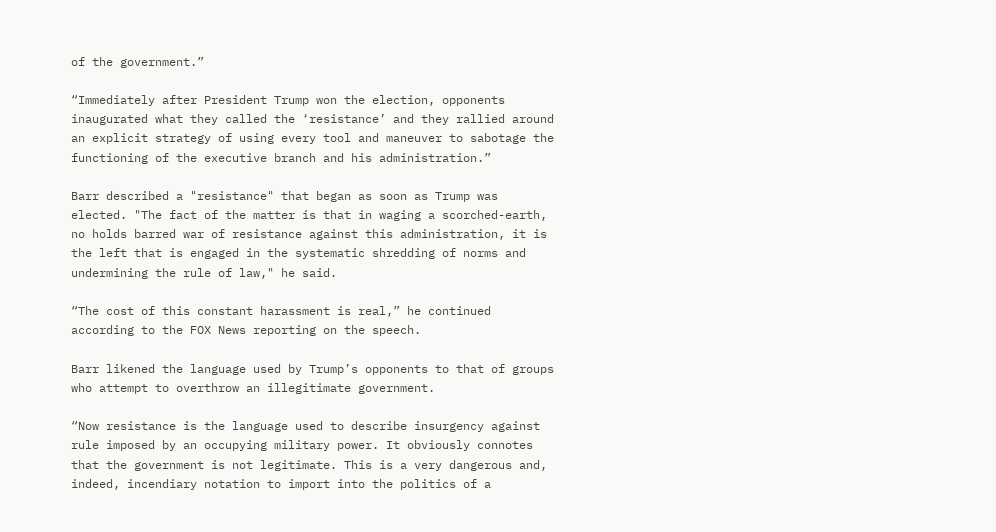of the government.”

“Immediately after President Trump won the election, opponents inaugurated what they called the ‘resistance’ and they rallied around an explicit strategy of using every tool and maneuver to sabotage the functioning of the executive branch and his administration.”

Barr described a "resistance" that began as soon as Trump was elected. "The fact of the matter is that in waging a scorched-earth, no holds barred war of resistance against this administration, it is the left that is engaged in the systematic shredding of norms and undermining the rule of law," he said.

“The cost of this constant harassment is real,” he continued according to the FOX News reporting on the speech.

Barr likened the language used by Trump’s opponents to that of groups who attempt to overthrow an illegitimate government.

“Now resistance is the language used to describe insurgency against rule imposed by an occupying military power. It obviously connotes that the government is not legitimate. This is a very dangerous and, indeed, incendiary notation to import into the politics of a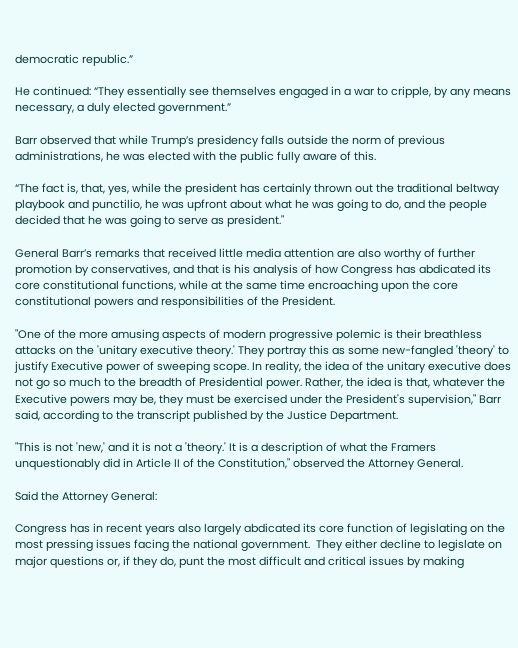democratic republic.”

He continued: “They essentially see themselves engaged in a war to cripple, by any means necessary, a duly elected government.”

Barr observed that while Trump’s presidency falls outside the norm of previous administrations, he was elected with the public fully aware of this.

“The fact is, that, yes, while the president has certainly thrown out the traditional beltway playbook and punctilio, he was upfront about what he was going to do, and the people decided that he was going to serve as president."

General Barr’s remarks that received little media attention are also worthy of further promotion by conservatives, and that is his analysis of how Congress has abdicated its core constitutional functions, while at the same time encroaching upon the core constitutional powers and responsibilities of the President.

"One of the more amusing aspects of modern progressive polemic is their breathless attacks on the 'unitary executive theory.' They portray this as some new-fangled 'theory' to justify Executive power of sweeping scope. In reality, the idea of the unitary executive does not go so much to the breadth of Presidential power. Rather, the idea is that, whatever the Executive powers may be, they must be exercised under the President's supervision," Barr said, according to the transcript published by the Justice Department.

"This is not 'new,' and it is not a 'theory.' It is a description of what the Framers unquestionably did in Article II of the Constitution," observed the Attorney General.

Said the Attorney General:

Congress has in recent years also largely abdicated its core function of legislating on the most pressing issues facing the national government.  They either decline to legislate on major questions or, if they do, punt the most difficult and critical issues by making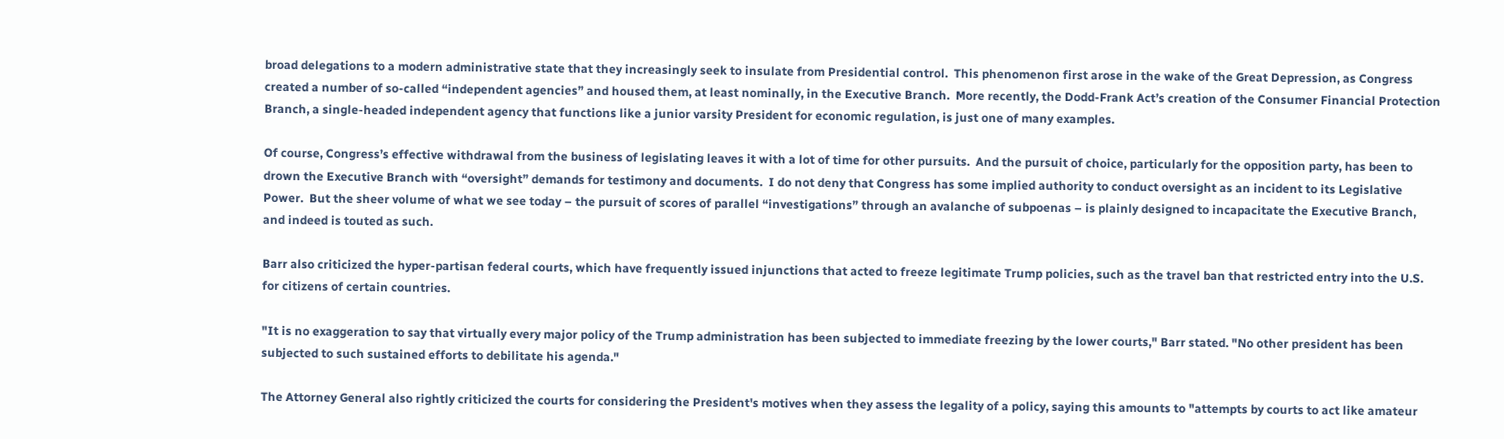broad delegations to a modern administrative state that they increasingly seek to insulate from Presidential control.  This phenomenon first arose in the wake of the Great Depression, as Congress created a number of so-called “independent agencies” and housed them, at least nominally, in the Executive Branch.  More recently, the Dodd-Frank Act’s creation of the Consumer Financial Protection Branch, a single-headed independent agency that functions like a junior varsity President for economic regulation, is just one of many examples.

Of course, Congress’s effective withdrawal from the business of legislating leaves it with a lot of time for other pursuits.  And the pursuit of choice, particularly for the opposition party, has been to drown the Executive Branch with “oversight” demands for testimony and documents.  I do not deny that Congress has some implied authority to conduct oversight as an incident to its Legislative Power.  But the sheer volume of what we see today – the pursuit of scores of parallel “investigations” through an avalanche of subpoenas – is plainly designed to incapacitate the Executive Branch, and indeed is touted as such.

Barr also criticized the hyper-partisan federal courts, which have frequently issued injunctions that acted to freeze legitimate Trump policies, such as the travel ban that restricted entry into the U.S. for citizens of certain countries.

"It is no exaggeration to say that virtually every major policy of the Trump administration has been subjected to immediate freezing by the lower courts," Barr stated. "No other president has been subjected to such sustained efforts to debilitate his agenda."

The Attorney General also rightly criticized the courts for considering the President's motives when they assess the legality of a policy, saying this amounts to "attempts by courts to act like amateur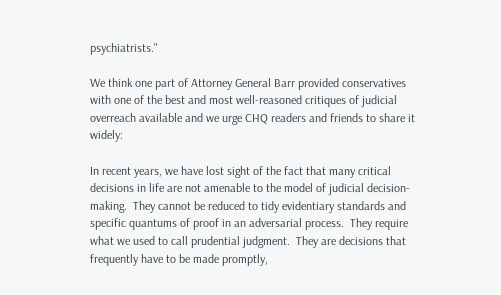psychiatrists."

We think one part of Attorney General Barr provided conservatives with one of the best and most well-reasoned critiques of judicial overreach available and we urge CHQ readers and friends to share it widely:

In recent years, we have lost sight of the fact that many critical decisions in life are not amenable to the model of judicial decision-making.  They cannot be reduced to tidy evidentiary standards and specific quantums of proof in an adversarial process.  They require what we used to call prudential judgment.  They are decisions that frequently have to be made promptly,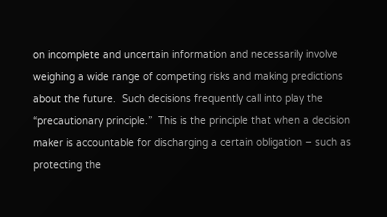on incomplete and uncertain information and necessarily involve weighing a wide range of competing risks and making predictions about the future.  Such decisions frequently call into play the “precautionary principle.”  This is the principle that when a decision maker is accountable for discharging a certain obligation – such as protecting the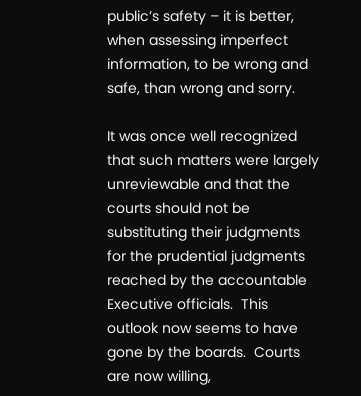public’s safety – it is better, when assessing imperfect information, to be wrong and safe, than wrong and sorry.

It was once well recognized that such matters were largely unreviewable and that the courts should not be substituting their judgments for the prudential judgments reached by the accountable Executive officials.  This outlook now seems to have gone by the boards.  Courts are now willing,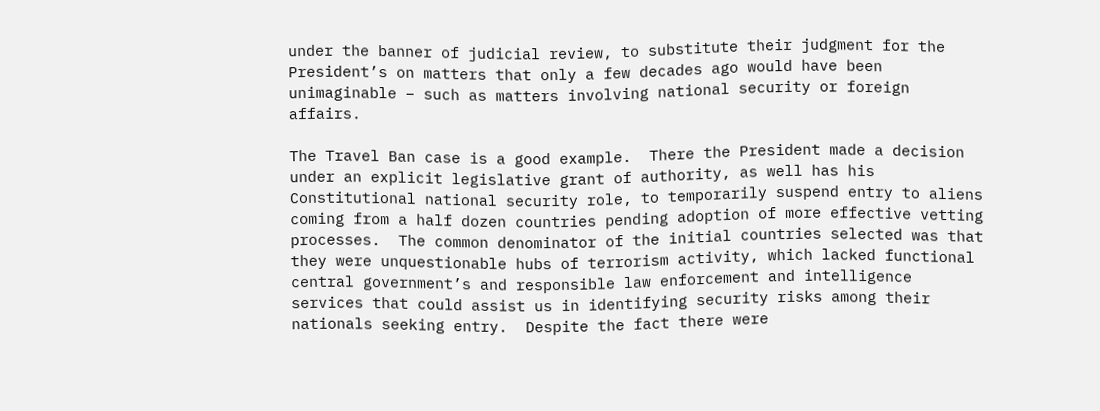under the banner of judicial review, to substitute their judgment for the President’s on matters that only a few decades ago would have been unimaginable – such as matters involving national security or foreign affairs.

The Travel Ban case is a good example.  There the President made a decision under an explicit legislative grant of authority, as well has his Constitutional national security role, to temporarily suspend entry to aliens coming from a half dozen countries pending adoption of more effective vetting processes.  The common denominator of the initial countries selected was that they were unquestionable hubs of terrorism activity, which lacked functional central government’s and responsible law enforcement and intelligence services that could assist us in identifying security risks among their nationals seeking entry.  Despite the fact there were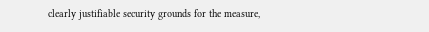clearly justifiable security grounds for the measure,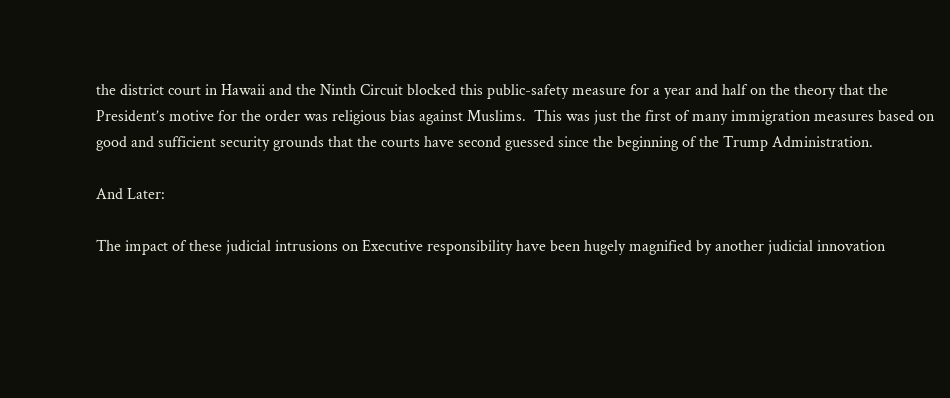the district court in Hawaii and the Ninth Circuit blocked this public-safety measure for a year and half on the theory that the President’s motive for the order was religious bias against Muslims.  This was just the first of many immigration measures based on good and sufficient security grounds that the courts have second guessed since the beginning of the Trump Administration.

And Later:

The impact of these judicial intrusions on Executive responsibility have been hugely magnified by another judicial innovation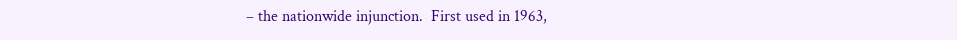– the nationwide injunction.  First used in 1963,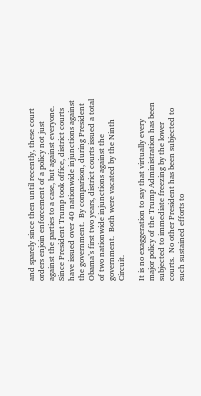and sparely since then until recently, these court orders enjoin enforcement of a policy not just against the parties to a case, but against everyone.  Since President Trump took office, district courts have issued over 40 nationwide injunctions against the government.  By comparison, during President Obama’s first two years, district courts issued a total of two nationwide injunctions against the government.  Both were vacated by the Ninth Circuit.

It is no exaggeration to say that virtually every major policy of the Trump Administration has been subjected to immediate freezing by the lower courts.  No other President has been subjected to such sustained efforts to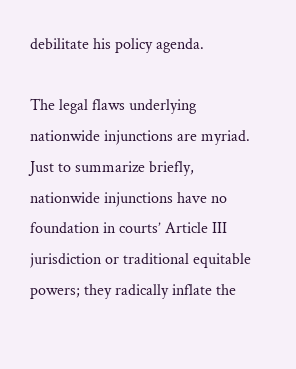debilitate his policy agenda.

The legal flaws underlying nationwide injunctions are myriad.  Just to summarize briefly, nationwide injunctions have no foundation in courts’ Article III jurisdiction or traditional equitable powers; they radically inflate the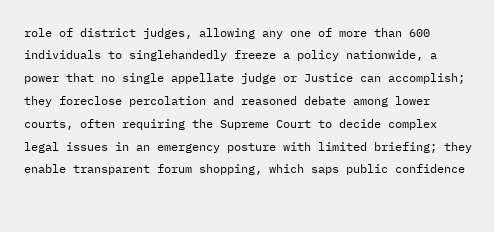role of district judges, allowing any one of more than 600 individuals to singlehandedly freeze a policy nationwide, a power that no single appellate judge or Justice can accomplish; they foreclose percolation and reasoned debate among lower courts, often requiring the Supreme Court to decide complex legal issues in an emergency posture with limited briefing; they enable transparent forum shopping, which saps public confidence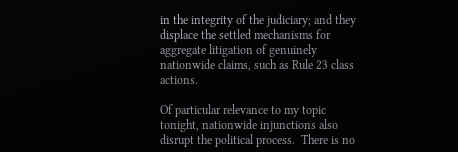in the integrity of the judiciary; and they displace the settled mechanisms for aggregate litigation of genuinely nationwide claims, such as Rule 23 class actions.

Of particular relevance to my topic tonight, nationwide injunctions also disrupt the political process.  There is no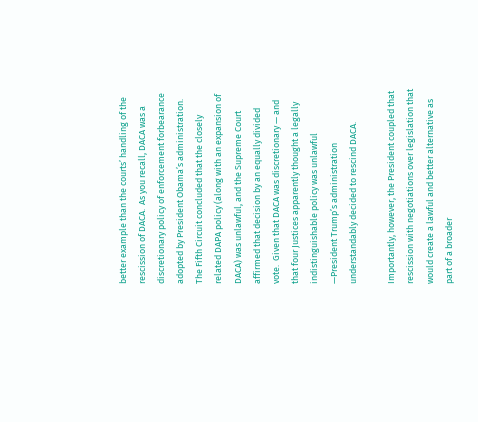better example than the courts’ handling of the rescission of DACA.  As you recall, DACA was a discretionary policy of enforcement forbearance adopted by President Obama’s administration.  The Fifth Circuit concluded that the closely related DAPA policy (along with an expansion of DACA) was unlawful, and the Supreme Court affirmed that decision by an equally divided vote.  Given that DACA was discretionary — and that four Justices apparently thought a legally indistinguishable policy was unlawful —President Trump’s administration understandably decided to rescind DACA.

Importantly, however, the President coupled that rescission with negotiations over legislation that would create a lawful and better alternative as part of a broader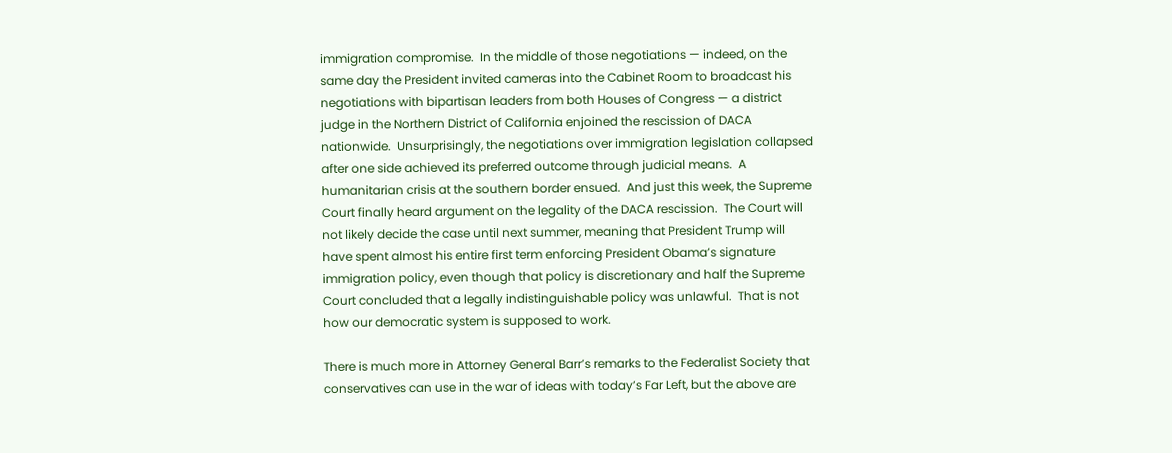immigration compromise.  In the middle of those negotiations — indeed, on the same day the President invited cameras into the Cabinet Room to broadcast his negotiations with bipartisan leaders from both Houses of Congress — a district judge in the Northern District of California enjoined the rescission of DACA nationwide.  Unsurprisingly, the negotiations over immigration legislation collapsed after one side achieved its preferred outcome through judicial means.  A humanitarian crisis at the southern border ensued.  And just this week, the Supreme Court finally heard argument on the legality of the DACA rescission.  The Court will not likely decide the case until next summer, meaning that President Trump will have spent almost his entire first term enforcing President Obama’s signature immigration policy, even though that policy is discretionary and half the Supreme Court concluded that a legally indistinguishable policy was unlawful.  That is not how our democratic system is supposed to work.

There is much more in Attorney General Barr’s remarks to the Federalist Society that conservatives can use in the war of ideas with today’s Far Left, but the above are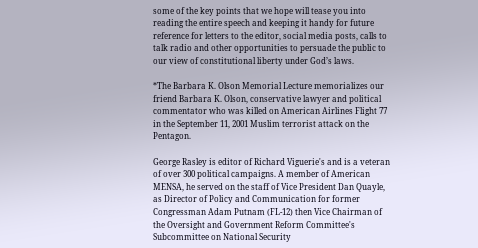some of the key points that we hope will tease you into reading the entire speech and keeping it handy for future reference for letters to the editor, social media posts, calls to talk radio and other opportunities to persuade the public to our view of constitutional liberty under God’s laws.

*The Barbara K. Olson Memorial Lecture memorializes our friend Barbara K. Olson, conservative lawyer and political commentator who was killed on American Airlines Flight 77 in the September 11, 2001 Muslim terrorist attack on the Pentagon.

George Rasley is editor of Richard Viguerie's and is a veteran of over 300 political campaigns. A member of American MENSA, he served on the staff of Vice President Dan Quayle, as Director of Policy and Communication for former Congressman Adam Putnam (FL-12) then Vice Chairman of the Oversight and Government Reform Committee's Subcommittee on National Security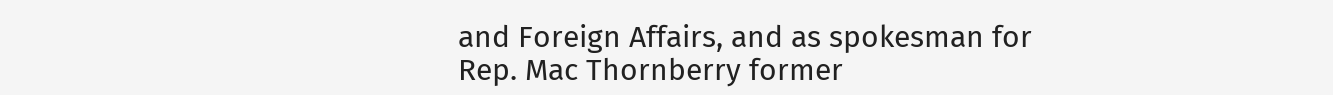and Foreign Affairs, and as spokesman for Rep. Mac Thornberry former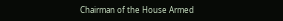Chairman of the House Armed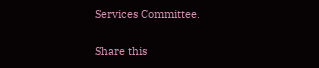Services Committee.

Share this